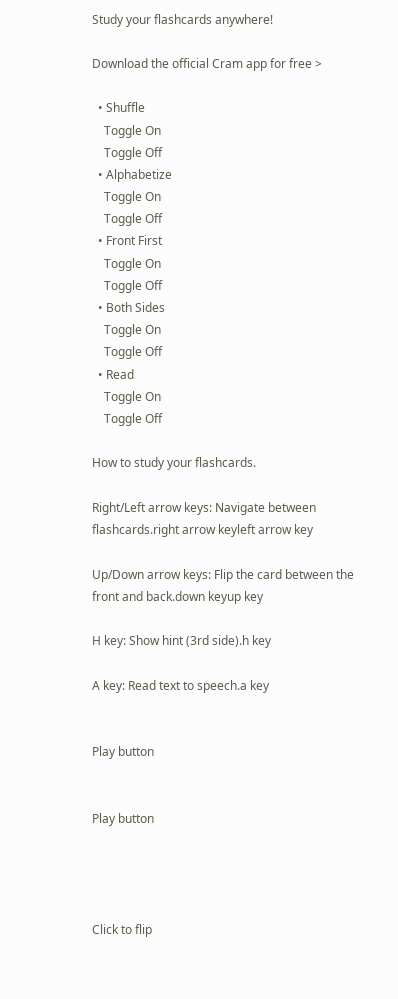Study your flashcards anywhere!

Download the official Cram app for free >

  • Shuffle
    Toggle On
    Toggle Off
  • Alphabetize
    Toggle On
    Toggle Off
  • Front First
    Toggle On
    Toggle Off
  • Both Sides
    Toggle On
    Toggle Off
  • Read
    Toggle On
    Toggle Off

How to study your flashcards.

Right/Left arrow keys: Navigate between flashcards.right arrow keyleft arrow key

Up/Down arrow keys: Flip the card between the front and back.down keyup key

H key: Show hint (3rd side).h key

A key: Read text to speech.a key


Play button


Play button




Click to flip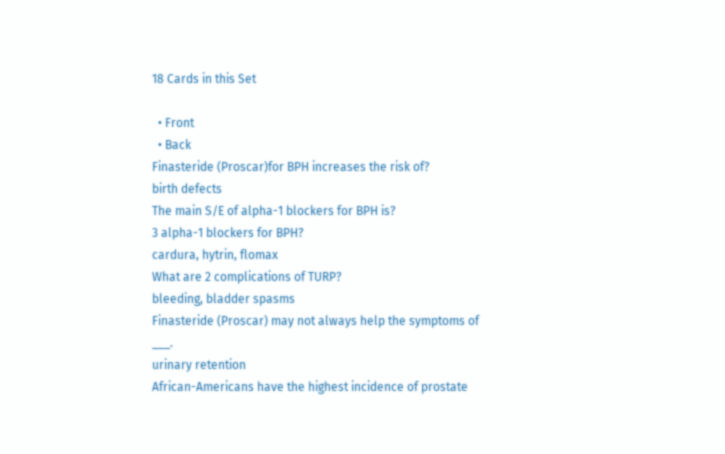18 Cards in this Set

  • Front
  • Back
Finasteride (Proscar)for BPH increases the risk of?
birth defects
The main S/E of alpha-1 blockers for BPH is?
3 alpha-1 blockers for BPH?
cardura, hytrin, flomax
What are 2 complications of TURP?
bleeding, bladder spasms
Finasteride (Proscar) may not always help the symptoms of ___.
urinary retention
African-Americans have the highest incidence of prostate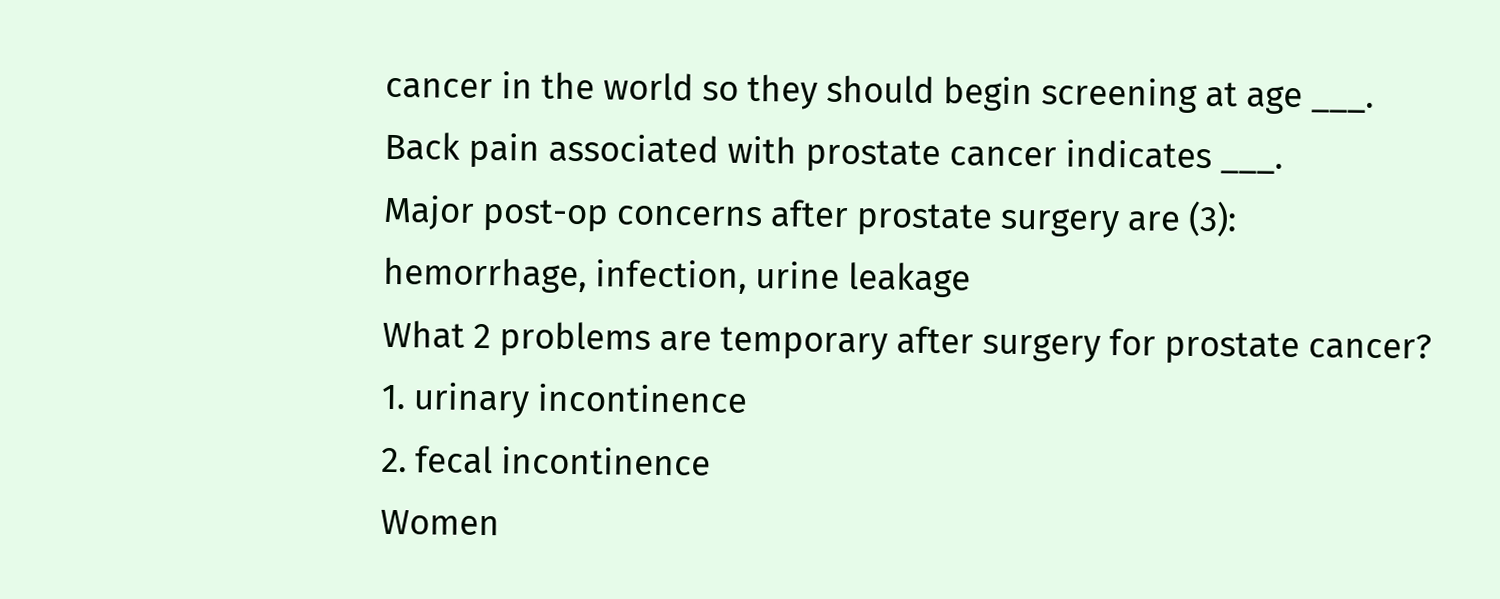cancer in the world so they should begin screening at age ___.
Back pain associated with prostate cancer indicates ___.
Major post-op concerns after prostate surgery are (3):
hemorrhage, infection, urine leakage
What 2 problems are temporary after surgery for prostate cancer?
1. urinary incontinence
2. fecal incontinence
Women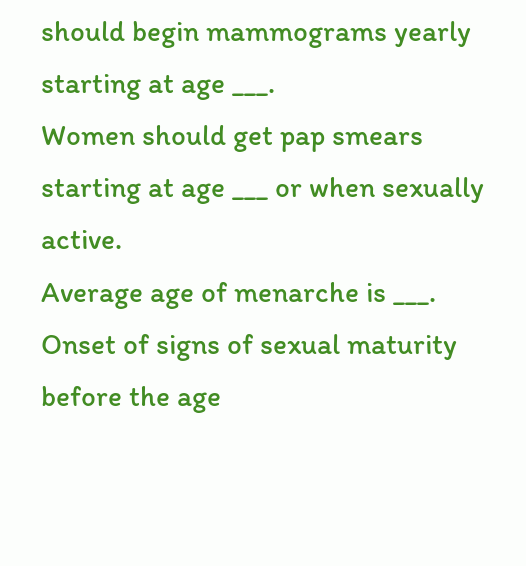should begin mammograms yearly starting at age ___.
Women should get pap smears starting at age ___ or when sexually active.
Average age of menarche is ___.
Onset of signs of sexual maturity before the age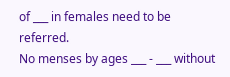of ___ in females need to be referred.
No menses by ages ___ - ___ without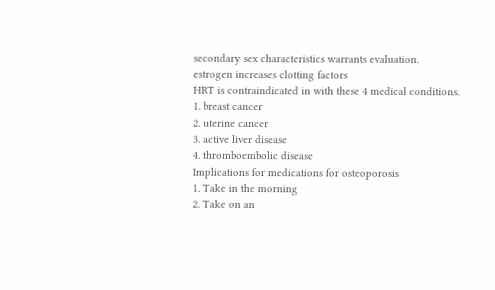secondary sex characteristics warrants evaluation.
estrogen increases clotting factors
HRT is contraindicated in with these 4 medical conditions.
1. breast cancer
2. uterine cancer
3. active liver disease
4. thromboembolic disease
Implications for medications for osteoporosis
1. Take in the morning
2. Take on an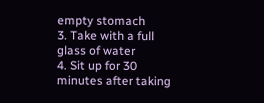empty stomach
3. Take with a full glass of water
4. Sit up for 30 minutes after taking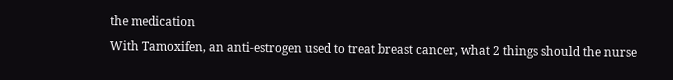the medication
With Tamoxifen, an anti-estrogen used to treat breast cancer, what 2 things should the nurse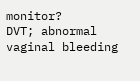monitor?
DVT; abnormal vaginal bleeding